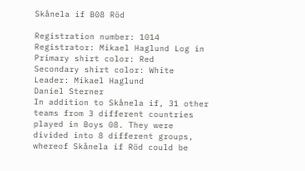Skånela if B08 Röd

Registration number: 1014
Registrator: Mikael Haglund Log in
Primary shirt color: Red
Secondary shirt color: White
Leader: Mikael Haglund
Daniel Sterner
In addition to Skånela if, 31 other teams from 3 different countries played in Boys 08. They were divided into 8 different groups, whereof Skånela if Röd could be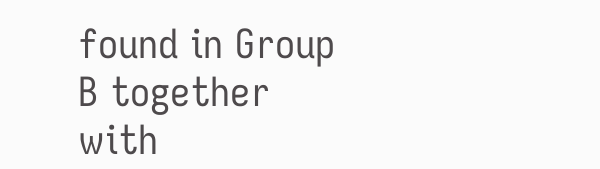found in Group B together with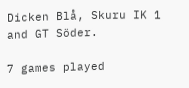Dicken Blå, Skuru IK 1 and GT Söder.

7 games played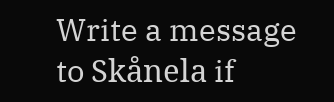Write a message to Skånela if